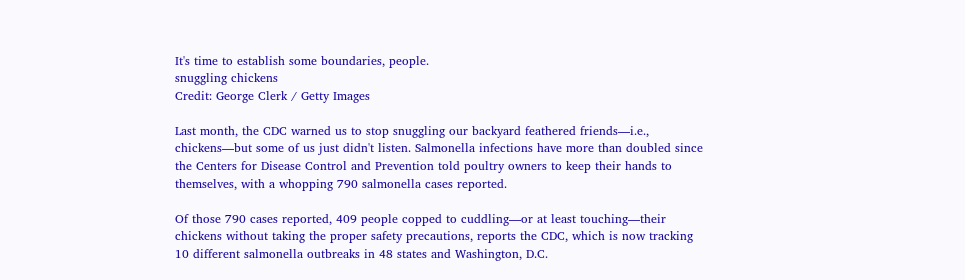It's time to establish some boundaries, people.
snuggling chickens
Credit: George Clerk / Getty Images

Last month, the CDC warned us to stop snuggling our backyard feathered friends—i.e., chickens—but some of us just didn't listen. Salmonella infections have more than doubled since the Centers for Disease Control and Prevention told poultry owners to keep their hands to themselves, with a whopping 790 salmonella cases reported.

Of those 790 cases reported, 409 people copped to cuddling—or at least touching—their chickens without taking the proper safety precautions, reports the CDC, which is now tracking 10 different salmonella outbreaks in 48 states and Washington, D.C.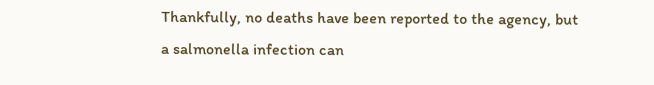Thankfully, no deaths have been reported to the agency, but a salmonella infection can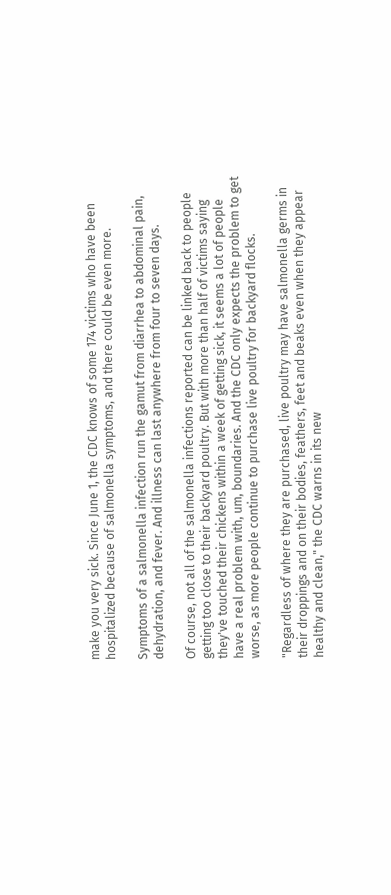make you very sick. Since June 1, the CDC knows of some 174 victims who have been hospitalized because of salmonella symptoms, and there could be even more.

Symptoms of a salmonella infection run the gamut from diarrhea to abdominal pain, dehydration, and fever. And illness can last anywhere from four to seven days.

Of course, not all of the salmonella infections reported can be linked back to people getting too close to their backyard poultry. But with more than half of victims saying they've touched their chickens within a week of getting sick, it seems a lot of people have a real problem with, um, boundaries. And the CDC only expects the problem to get worse, as more people continue to purchase live poultry for backyard flocks.

"Regardless of where they are purchased, live poultry may have salmonella germs in their droppings and on their bodies, feathers, feet and beaks even when they appear healthy and clean," the CDC warns in its new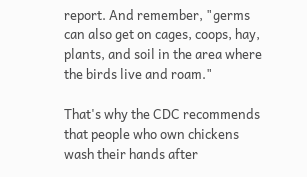report. And remember, "germs can also get on cages, coops, hay, plants, and soil in the area where the birds live and roam."

That's why the CDC recommends that people who own chickens wash their hands after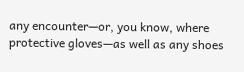any encounter—or, you know, where protective gloves—as well as any shoes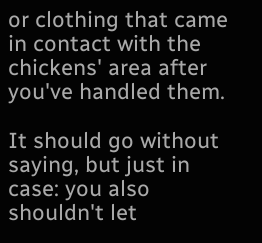or clothing that came in contact with the chickens' area after you've handled them.

It should go without saying, but just in case: you also shouldn't let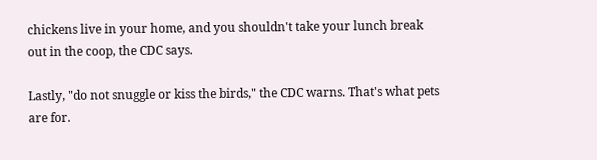chickens live in your home, and you shouldn't take your lunch break out in the coop, the CDC says.

Lastly, "do not snuggle or kiss the birds," the CDC warns. That's what pets are for.